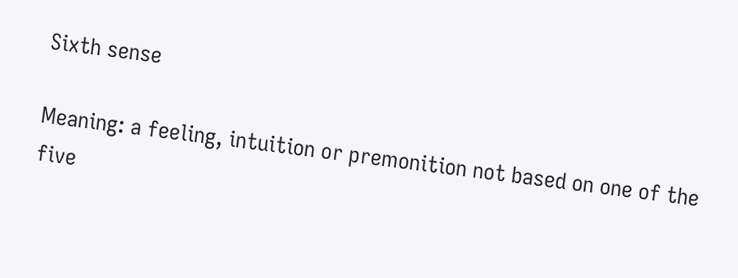Sixth sense

Meaning: a feeling, intuition or premonition not based on one of the five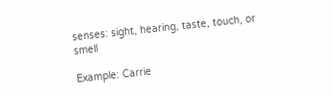senses: sight, hearing, taste, touch, or smell

Example: Carrie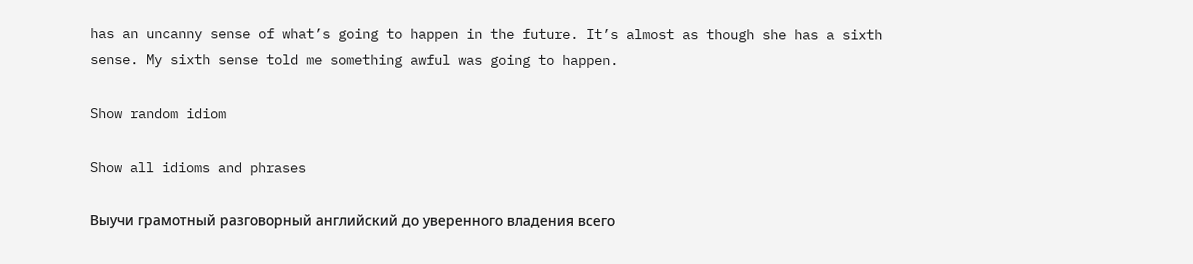has an uncanny sense of what’s going to happen in the future. It’s almost as though she has a sixth sense. My sixth sense told me something awful was going to happen.

Show random idiom

Show all idioms and phrases

Выучи грамотный разговорный английский до уверенного владения всего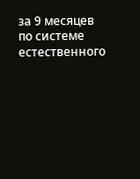за 9 месяцев по системе естественного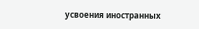усвоения иностранных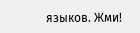языков. Жми!